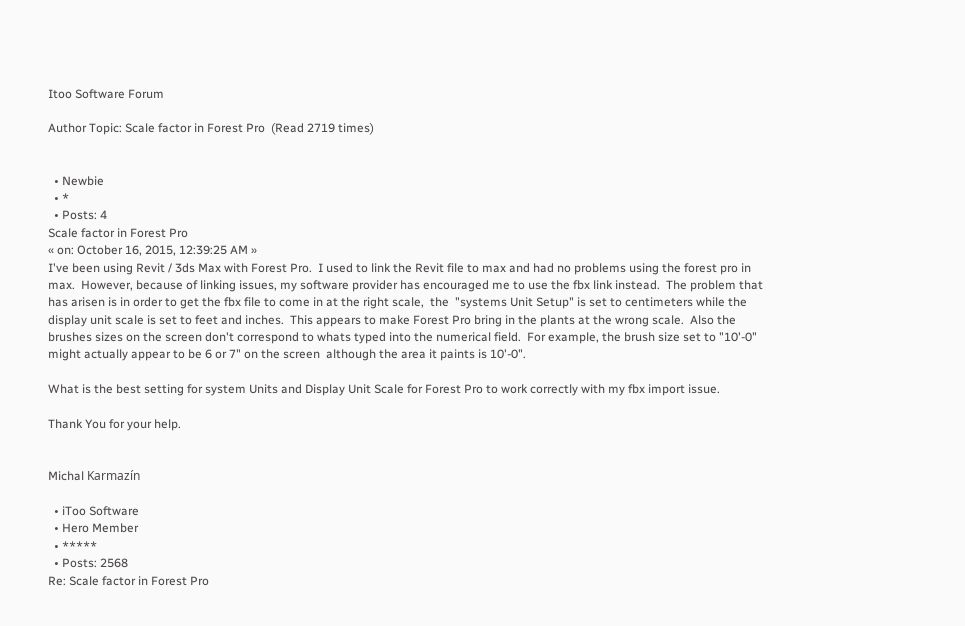Itoo Software Forum

Author Topic: Scale factor in Forest Pro  (Read 2719 times)


  • Newbie
  • *
  • Posts: 4
Scale factor in Forest Pro
« on: October 16, 2015, 12:39:25 AM »
I've been using Revit / 3ds Max with Forest Pro.  I used to link the Revit file to max and had no problems using the forest pro in max.  However, because of linking issues, my software provider has encouraged me to use the fbx link instead.  The problem that has arisen is in order to get the fbx file to come in at the right scale,  the  "systems Unit Setup" is set to centimeters while the display unit scale is set to feet and inches.  This appears to make Forest Pro bring in the plants at the wrong scale.  Also the brushes sizes on the screen don't correspond to whats typed into the numerical field.  For example, the brush size set to "10'-0" might actually appear to be 6 or 7" on the screen  although the area it paints is 10'-0".

What is the best setting for system Units and Display Unit Scale for Forest Pro to work correctly with my fbx import issue.

Thank You for your help.


Michal Karmazín

  • iToo Software
  • Hero Member
  • *****
  • Posts: 2568
Re: Scale factor in Forest Pro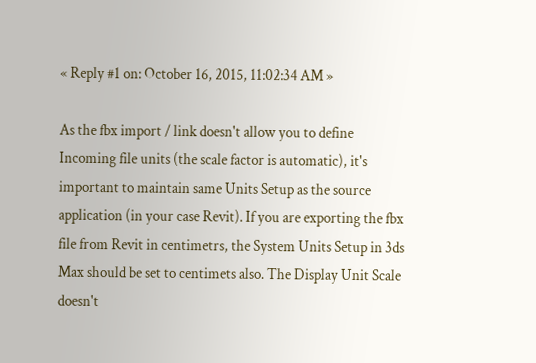« Reply #1 on: October 16, 2015, 11:02:34 AM »

As the fbx import / link doesn't allow you to define Incoming file units (the scale factor is automatic), it's important to maintain same Units Setup as the source application (in your case Revit). If you are exporting the fbx file from Revit in centimetrs, the System Units Setup in 3ds Max should be set to centimets also. The Display Unit Scale doesn't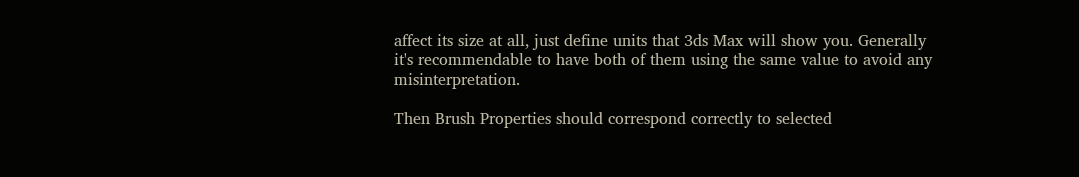affect its size at all, just define units that 3ds Max will show you. Generally it's recommendable to have both of them using the same value to avoid any misinterpretation.

Then Brush Properties should correspond correctly to selected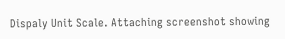Dispaly Unit Scale. Attaching screenshot showing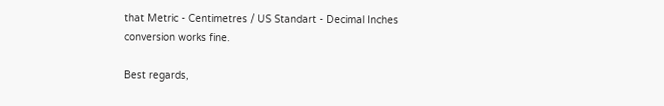that Metric - Centimetres / US Standart - Decimal Inches conversion works fine.

Best regards,